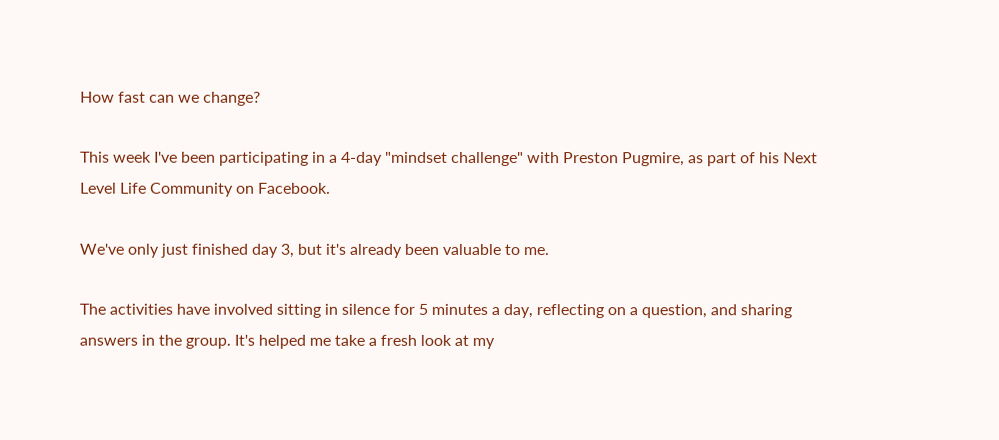How fast can we change?

This week I've been participating in a 4-day "mindset challenge" with Preston Pugmire, as part of his Next Level Life Community on Facebook.

We've only just finished day 3, but it's already been valuable to me.

The activities have involved sitting in silence for 5 minutes a day, reflecting on a question, and sharing answers in the group. It's helped me take a fresh look at my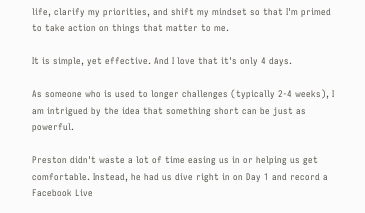life, clarify my priorities, and shift my mindset so that I'm primed to take action on things that matter to me.

It is simple, yet effective. And I love that it's only 4 days.

As someone who is used to longer challenges (typically 2-4 weeks), I am intrigued by the idea that something short can be just as powerful.

Preston didn't waste a lot of time easing us in or helping us get comfortable. Instead, he had us dive right in on Day 1 and record a Facebook Live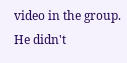video in the group. He didn't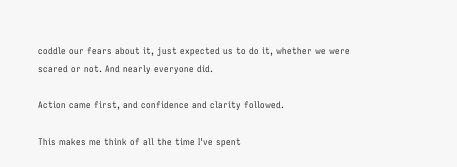coddle our fears about it, just expected us to do it, whether we were scared or not. And nearly everyone did.

Action came first, and confidence and clarity followed.

This makes me think of all the time I've spent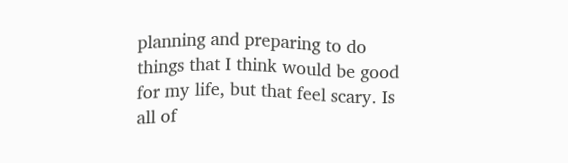planning and preparing to do things that I think would be good for my life, but that feel scary. Is all of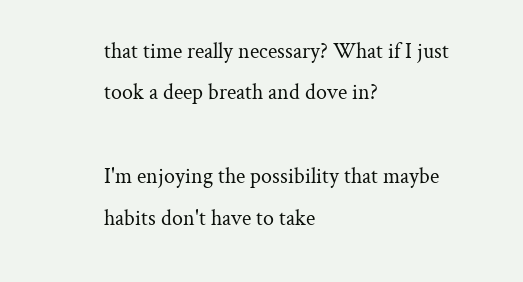that time really necessary? What if I just took a deep breath and dove in?

I'm enjoying the possibility that maybe habits don't have to take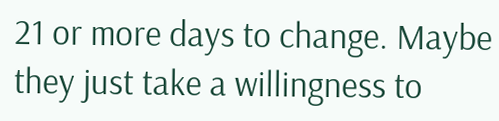21 or more days to change. Maybe they just take a willingness to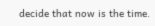decide that now is the time.